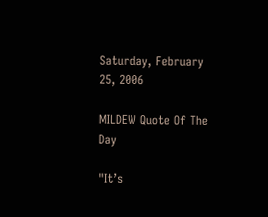Saturday, February 25, 2006

MILDEW Quote Of The Day

"It’s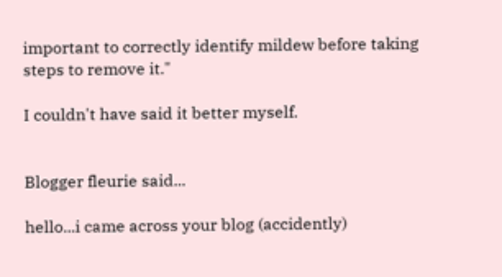important to correctly identify mildew before taking steps to remove it."

I couldn't have said it better myself.


Blogger fleurie said...

hello...i came across your blog (accidently)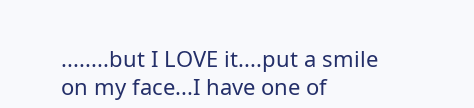........but I LOVE it....put a smile on my face...I have one of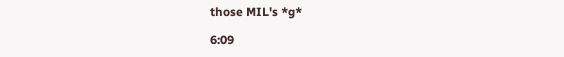those MIL's *g*

6:09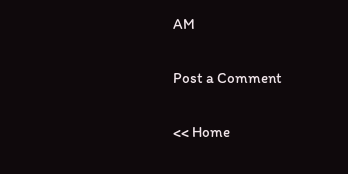AM

Post a Comment

<< Home